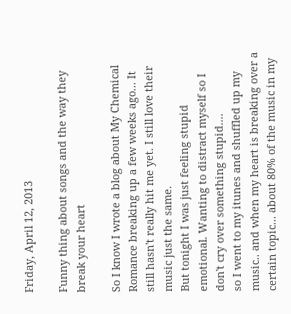Friday, April 12, 2013

Funny thing about songs and the way they break your heart

So I know I wrote a blog about My Chemical Romance breaking up a few weeks ago... It still hasn't really hit me yet. I still love their music just the same.
But tonight I was just feeling stupid emotional. Wanting to distract myself so I don't cry over something stupid....
so I went to my itunes and shuffled up my music.. and when my heart is breaking over a certain topic... about 80% of the music in my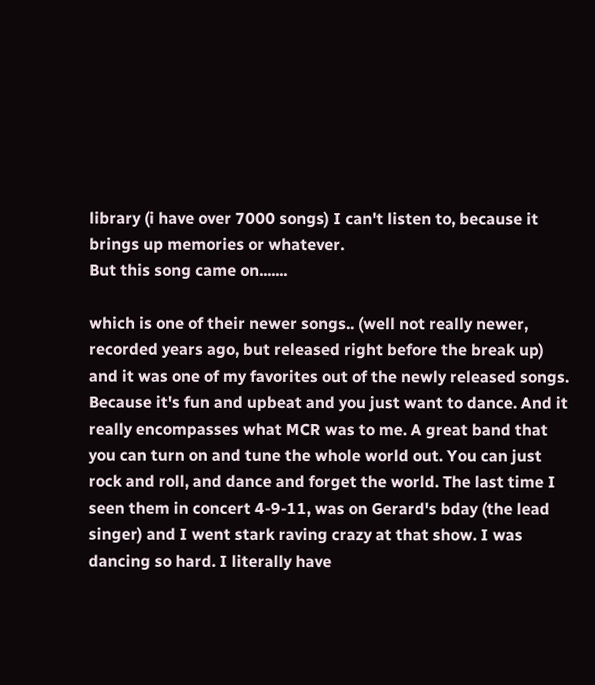library (i have over 7000 songs) I can't listen to, because it brings up memories or whatever.
But this song came on.......

which is one of their newer songs.. (well not really newer, recorded years ago, but released right before the break up) and it was one of my favorites out of the newly released songs. Because it's fun and upbeat and you just want to dance. And it really encompasses what MCR was to me. A great band that you can turn on and tune the whole world out. You can just rock and roll, and dance and forget the world. The last time I seen them in concert 4-9-11, was on Gerard's bday (the lead singer) and I went stark raving crazy at that show. I was dancing so hard. I literally have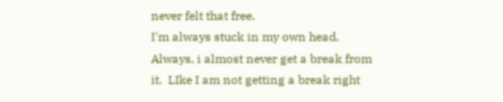never felt that free.
I'm always stuck in my own head. Always, i almost never get a break from it.  LIke I am not getting a break right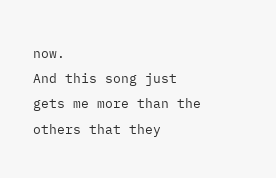now.
And this song just gets me more than the others that they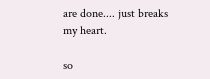are done.... just breaks my heart.

so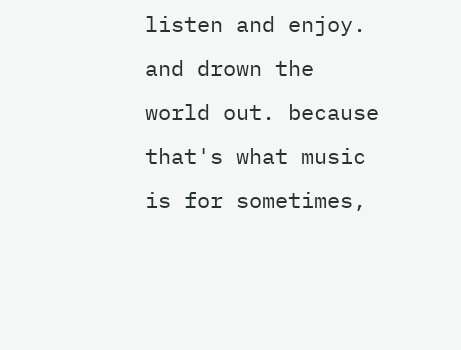listen and enjoy. and drown the world out. because that's what music is for sometimes,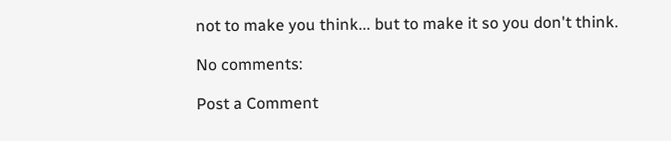not to make you think... but to make it so you don't think.

No comments:

Post a Comment